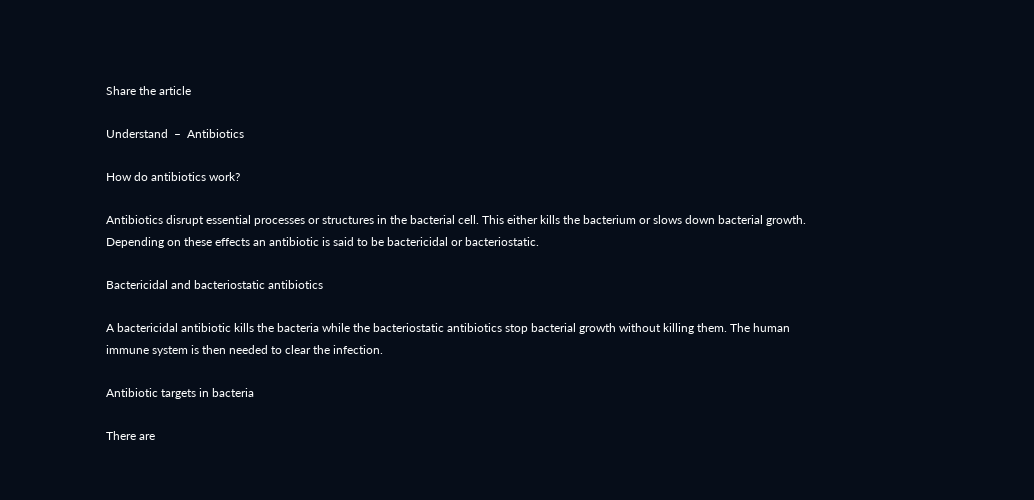Share the article

Understand  –  Antibiotics

How do antibiotics work?

Antibiotics disrupt essential processes or structures in the bacterial cell. This either kills the bacterium or slows down bacterial growth. Depending on these effects an antibiotic is said to be bactericidal or bacteriostatic.

Bactericidal and bacteriostatic antibiotics

A bactericidal antibiotic kills the bacteria while the bacteriostatic antibiotics stop bacterial growth without killing them. The human immune system is then needed to clear the infection.

Antibiotic targets in bacteria

There are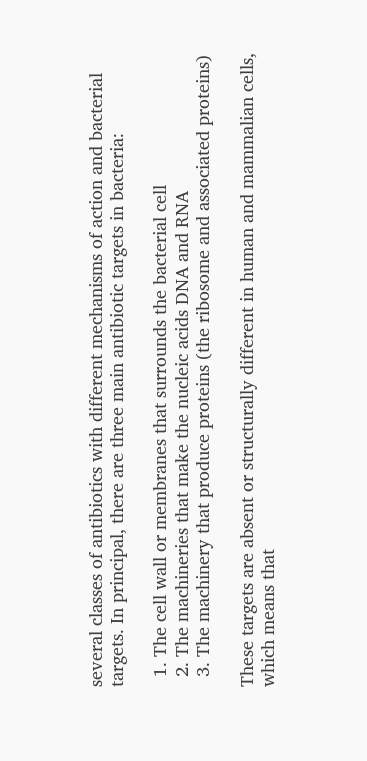several classes of antibiotics with different mechanisms of action and bacterial targets. In principal, there are three main antibiotic targets in bacteria:

  1. The cell wall or membranes that surrounds the bacterial cell
  2. The machineries that make the nucleic acids DNA and RNA
  3. The machinery that produce proteins (the ribosome and associated proteins)

These targets are absent or structurally different in human and mammalian cells, which means that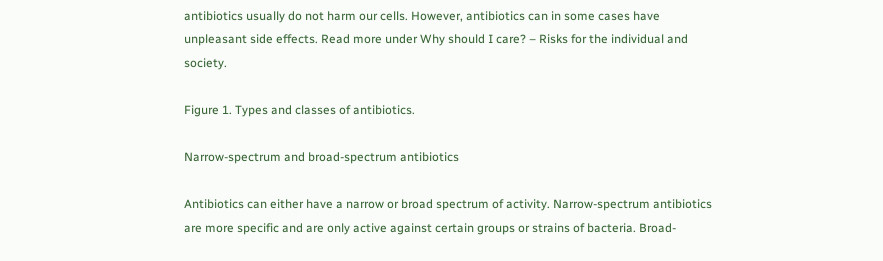antibiotics usually do not harm our cells. However, antibiotics can in some cases have unpleasant side effects. Read more under Why should I care? – Risks for the individual and society.

Figure 1. Types and classes of antibiotics.

Narrow-spectrum and broad-spectrum antibiotics

Antibiotics can either have a narrow or broad spectrum of activity. Narrow-spectrum antibiotics are more specific and are only active against certain groups or strains of bacteria. Broad-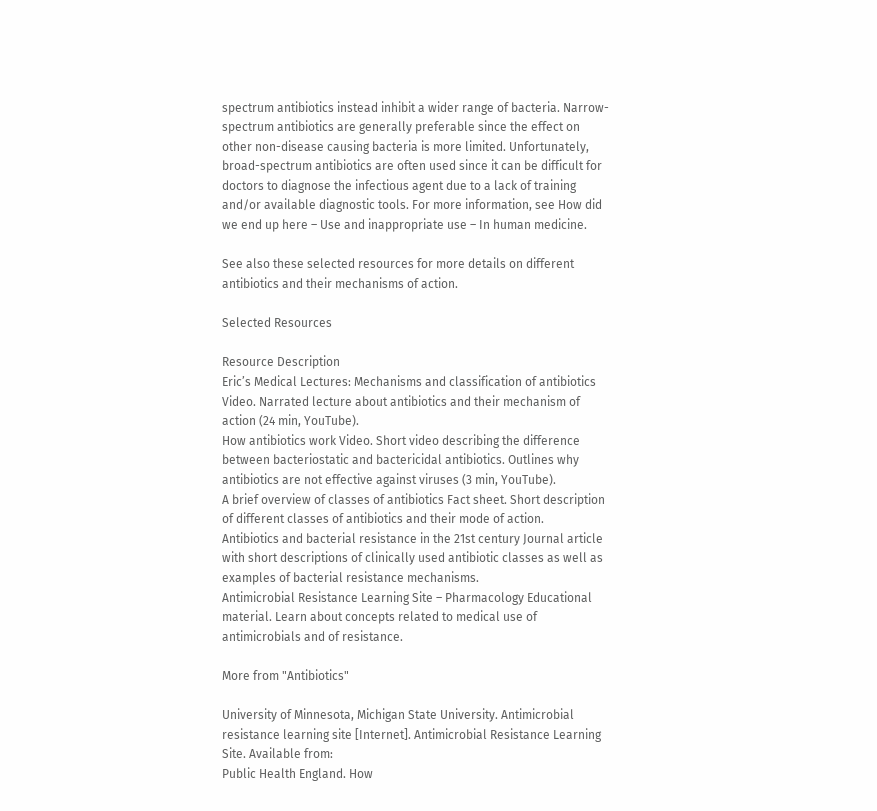spectrum antibiotics instead inhibit a wider range of bacteria. Narrow-spectrum antibiotics are generally preferable since the effect on other non-disease causing bacteria is more limited. Unfortunately, broad-spectrum antibiotics are often used since it can be difficult for doctors to diagnose the infectious agent due to a lack of training and/or available diagnostic tools. For more information, see How did we end up here – Use and inappropriate use – In human medicine.

See also these selected resources for more details on different antibiotics and their mechanisms of action.

Selected Resources

Resource Description
Eric’s Medical Lectures: Mechanisms and classification of antibiotics Video. Narrated lecture about antibiotics and their mechanism of action (24 min, YouTube).
How antibiotics work Video. Short video describing the difference between bacteriostatic and bactericidal antibiotics. Outlines why antibiotics are not effective against viruses (3 min, YouTube).
A brief overview of classes of antibiotics Fact sheet. Short description of different classes of antibiotics and their mode of action.
Antibiotics and bacterial resistance in the 21st century Journal article with short descriptions of clinically used antibiotic classes as well as examples of bacterial resistance mechanisms.
Antimicrobial Resistance Learning Site – Pharmacology Educational material. Learn about concepts related to medical use of antimicrobials and of resistance.

More from "Antibiotics"

University of Minnesota, Michigan State University. Antimicrobial resistance learning site [Internet]. Antimicrobial Resistance Learning Site. Available from:
Public Health England. How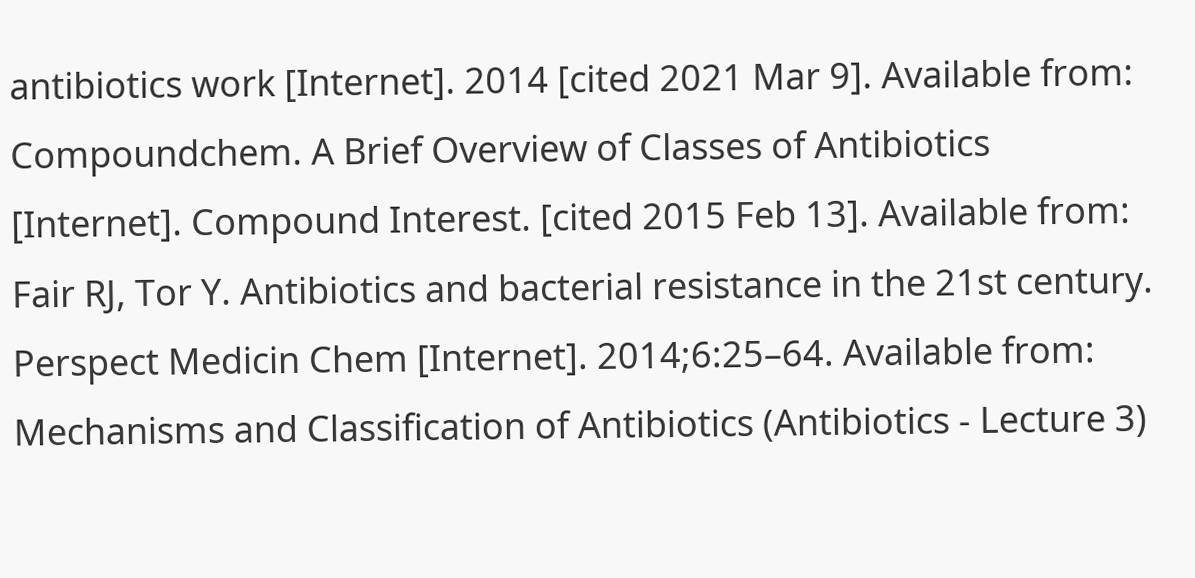antibiotics work [Internet]. 2014 [cited 2021 Mar 9]. Available from:
Compoundchem. A Brief Overview of Classes of Antibiotics [Internet]. Compound Interest. [cited 2015 Feb 13]. Available from:
Fair RJ, Tor Y. Antibiotics and bacterial resistance in the 21st century. Perspect Medicin Chem [Internet]. 2014;6:25–64. Available from:
Mechanisms and Classification of Antibiotics (Antibiotics - Lecture 3)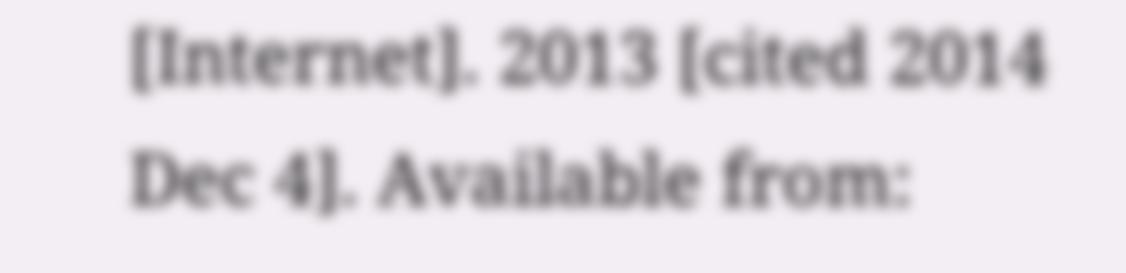[Internet]. 2013 [cited 2014 Dec 4]. Available from: